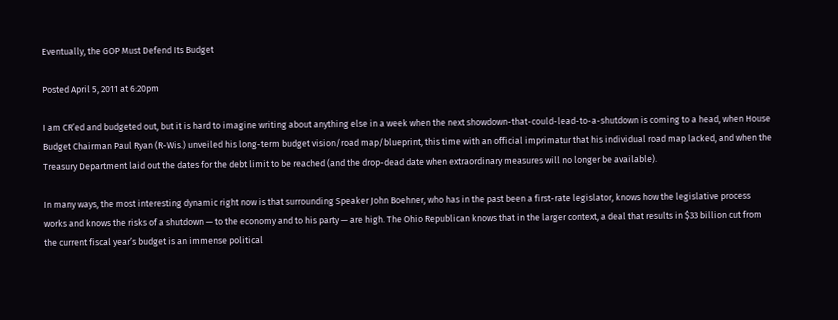Eventually, the GOP Must Defend Its Budget

Posted April 5, 2011 at 6:20pm

I am CR’ed and budgeted out, but it is hard to imagine writing about anything else in a week when the next showdown-that-could-lead-to-a-shutdown is coming to a head, when House Budget Chairman Paul Ryan (R-Wis.) unveiled his long-term budget vision/road map/blueprint, this time with an official imprimatur that his individual road map lacked, and when the Treasury Department laid out the dates for the debt limit to be reached (and the drop-dead date when extraordinary measures will no longer be available).

In many ways, the most interesting dynamic right now is that surrounding Speaker John Boehner, who has in the past been a first-rate legislator, knows how the legislative process works and knows the risks of a shutdown — to the economy and to his party — are high. The Ohio Republican knows that in the larger context, a deal that results in $33 billion cut from the current fiscal year’s budget is an immense political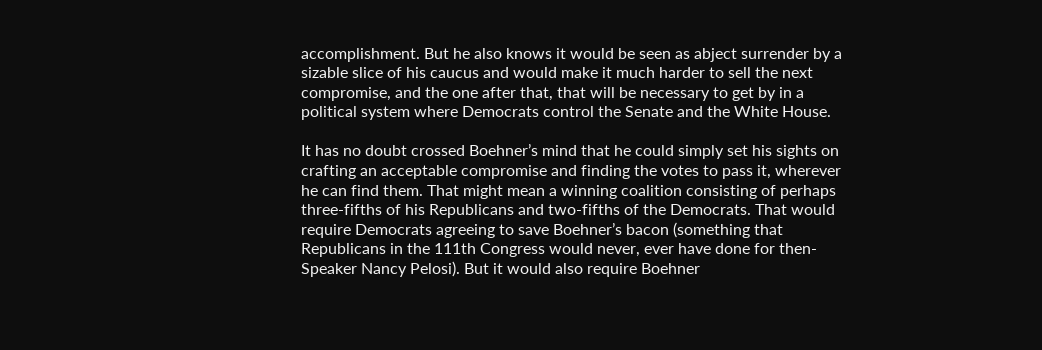accomplishment. But he also knows it would be seen as abject surrender by a sizable slice of his caucus and would make it much harder to sell the next compromise, and the one after that, that will be necessary to get by in a political system where Democrats control the Senate and the White House.

It has no doubt crossed Boehner’s mind that he could simply set his sights on crafting an acceptable compromise and finding the votes to pass it, wherever he can find them. That might mean a winning coalition consisting of perhaps three-fifths of his Republicans and two-fifths of the Democrats. That would require Democrats agreeing to save Boehner’s bacon (something that Republicans in the 111th Congress would never, ever have done for then-Speaker Nancy Pelosi). But it would also require Boehner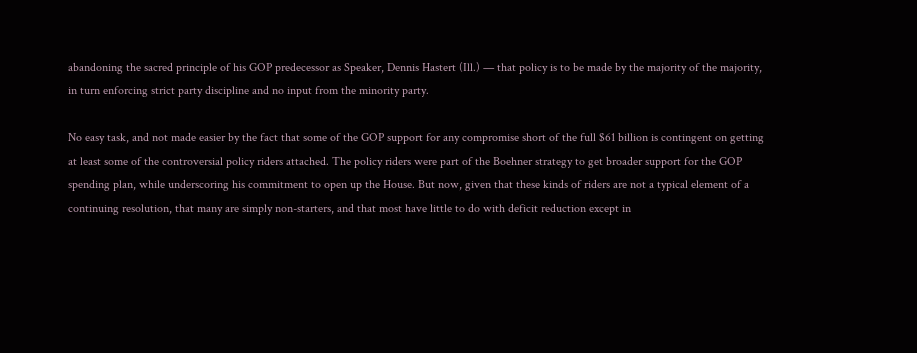abandoning the sacred principle of his GOP predecessor as Speaker, Dennis Hastert (Ill.) — that policy is to be made by the majority of the majority, in turn enforcing strict party discipline and no input from the minority party.

No easy task, and not made easier by the fact that some of the GOP support for any compromise short of the full $61 billion is contingent on getting at least some of the controversial policy riders attached. The policy riders were part of the Boehner strategy to get broader support for the GOP spending plan, while underscoring his commitment to open up the House. But now, given that these kinds of riders are not a typical element of a continuing resolution, that many are simply non-starters, and that most have little to do with deficit reduction except in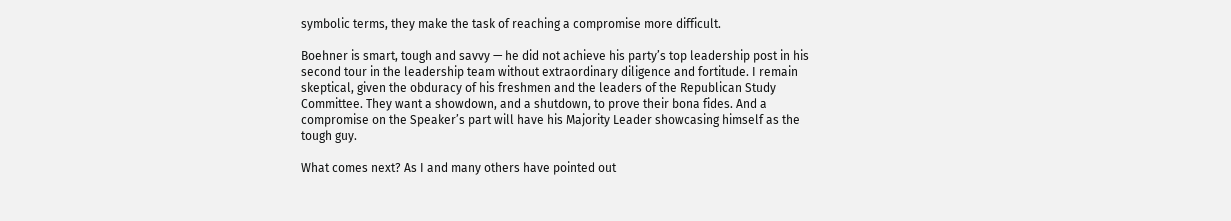symbolic terms, they make the task of reaching a compromise more difficult.

Boehner is smart, tough and savvy — he did not achieve his party’s top leadership post in his second tour in the leadership team without extraordinary diligence and fortitude. I remain skeptical, given the obduracy of his freshmen and the leaders of the Republican Study Committee. They want a showdown, and a shutdown, to prove their bona fides. And a compromise on the Speaker’s part will have his Majority Leader showcasing himself as the tough guy.

What comes next? As I and many others have pointed out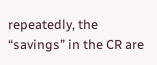repeatedly, the “savings” in the CR are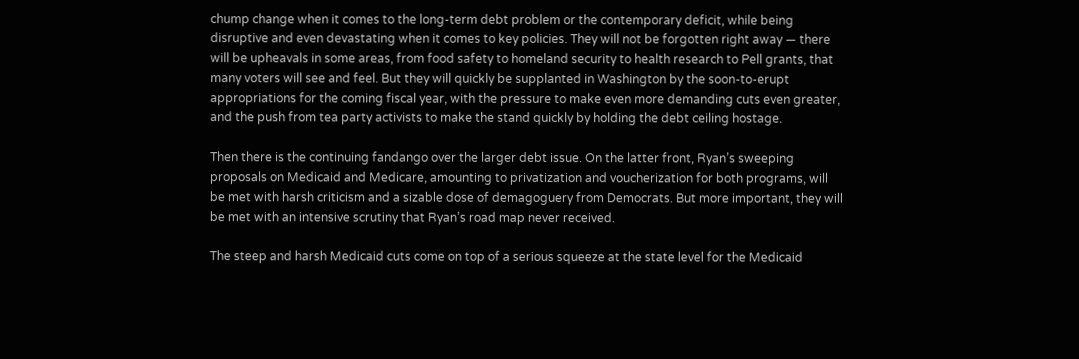chump change when it comes to the long-term debt problem or the contemporary deficit, while being disruptive and even devastating when it comes to key policies. They will not be forgotten right away — there will be upheavals in some areas, from food safety to homeland security to health research to Pell grants, that many voters will see and feel. But they will quickly be supplanted in Washington by the soon-to-erupt appropriations for the coming fiscal year, with the pressure to make even more demanding cuts even greater, and the push from tea party activists to make the stand quickly by holding the debt ceiling hostage.

Then there is the continuing fandango over the larger debt issue. On the latter front, Ryan’s sweeping proposals on Medicaid and Medicare, amounting to privatization and voucherization for both programs, will be met with harsh criticism and a sizable dose of demagoguery from Democrats. But more important, they will be met with an intensive scrutiny that Ryan’s road map never received.

The steep and harsh Medicaid cuts come on top of a serious squeeze at the state level for the Medicaid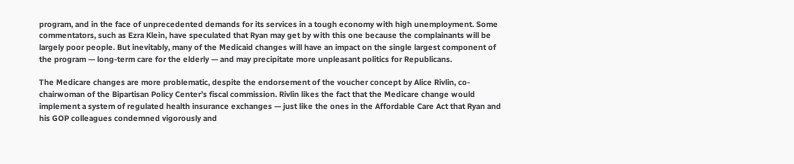program, and in the face of unprecedented demands for its services in a tough economy with high unemployment. Some commentators, such as Ezra Klein, have speculated that Ryan may get by with this one because the complainants will be largely poor people. But inevitably, many of the Medicaid changes will have an impact on the single largest component of the program — long-term care for the elderly — and may precipitate more unpleasant politics for Republicans.

The Medicare changes are more problematic, despite the endorsement of the voucher concept by Alice Rivlin, co-chairwoman of the Bipartisan Policy Center’s fiscal commission. Rivlin likes the fact that the Medicare change would implement a system of regulated health insurance exchanges — just like the ones in the Affordable Care Act that Ryan and his GOP colleagues condemned vigorously and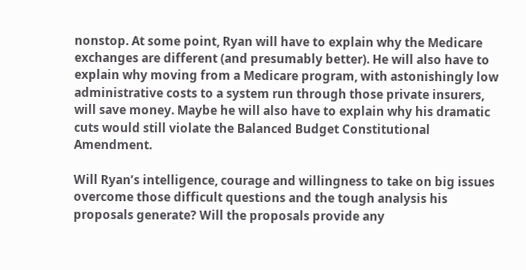nonstop. At some point, Ryan will have to explain why the Medicare exchanges are different (and presumably better). He will also have to explain why moving from a Medicare program, with astonishingly low administrative costs to a system run through those private insurers, will save money. Maybe he will also have to explain why his dramatic cuts would still violate the Balanced Budget Constitutional Amendment.

Will Ryan’s intelligence, courage and willingness to take on big issues overcome those difficult questions and the tough analysis his proposals generate? Will the proposals provide any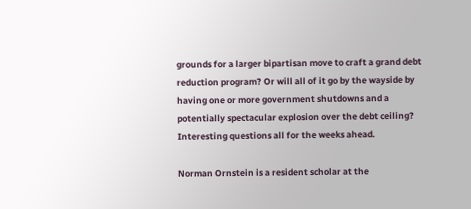grounds for a larger bipartisan move to craft a grand debt reduction program? Or will all of it go by the wayside by having one or more government shutdowns and a potentially spectacular explosion over the debt ceiling? Interesting questions all for the weeks ahead.

Norman Ornstein is a resident scholar at the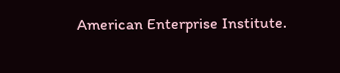American Enterprise Institute.